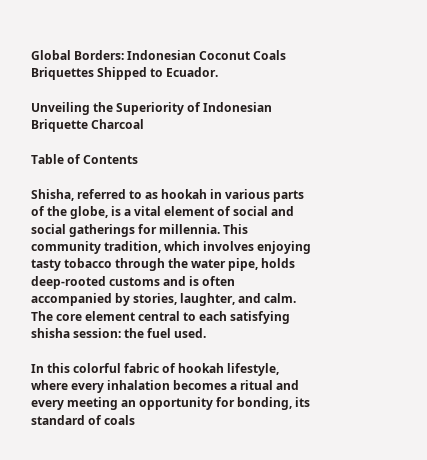Global Borders: Indonesian Coconut Coals Briquettes Shipped to Ecuador.

Unveiling the Superiority of Indonesian Briquette Charcoal

Table of Contents

Shisha, referred to as hookah in various parts of the globe, is a vital element of social and social gatherings for millennia. This community tradition, which involves enjoying tasty tobacco through the water pipe, holds deep-rooted customs and is often accompanied by stories, laughter, and calm. The core element central to each satisfying shisha session: the fuel used.

In this colorful fabric of hookah lifestyle, where every inhalation becomes a ritual and every meeting an opportunity for bonding, its standard of coals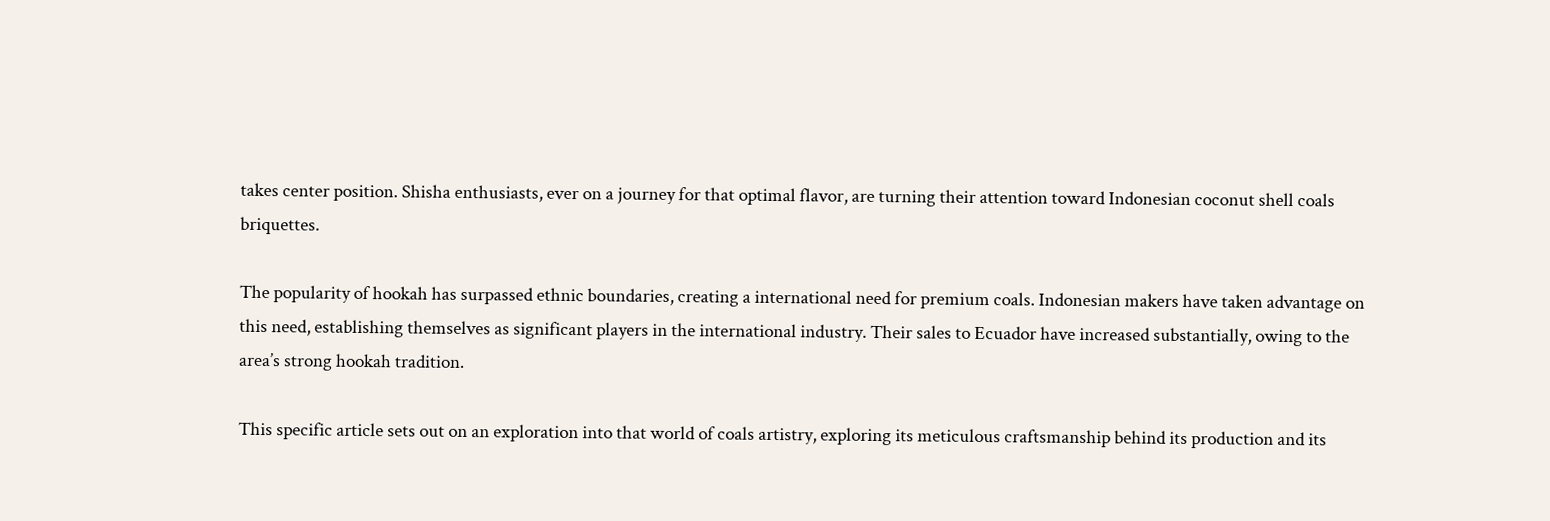takes center position. Shisha enthusiasts, ever on a journey for that optimal flavor, are turning their attention toward Indonesian coconut shell coals briquettes.

The popularity of hookah has surpassed ethnic boundaries, creating a international need for premium coals. Indonesian makers have taken advantage on this need, establishing themselves as significant players in the international industry. Their sales to Ecuador have increased substantially, owing to the area’s strong hookah tradition.

This specific article sets out on an exploration into that world of coals artistry, exploring its meticulous craftsmanship behind its production and its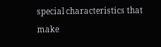special characteristics that make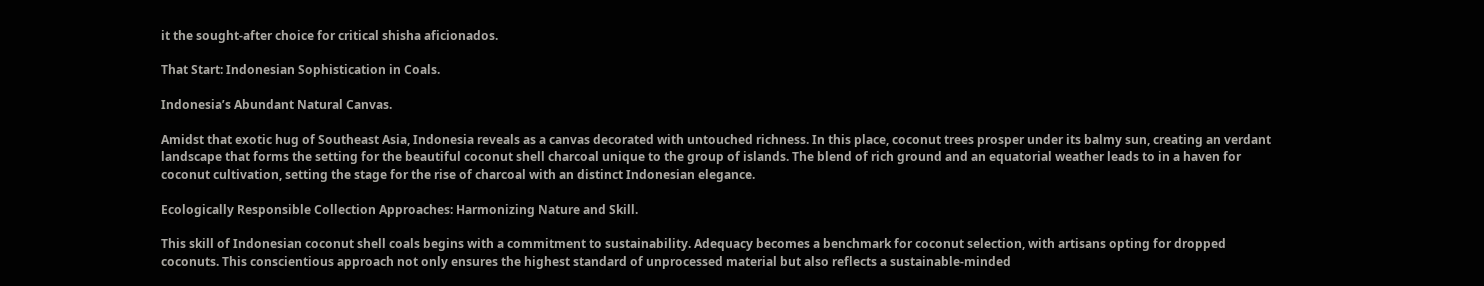it the sought-after choice for critical shisha aficionados.

That Start: Indonesian Sophistication in Coals.

Indonesia’s Abundant Natural Canvas.

Amidst that exotic hug of Southeast Asia, Indonesia reveals as a canvas decorated with untouched richness. In this place, coconut trees prosper under its balmy sun, creating an verdant landscape that forms the setting for the beautiful coconut shell charcoal unique to the group of islands. The blend of rich ground and an equatorial weather leads to in a haven for coconut cultivation, setting the stage for the rise of charcoal with an distinct Indonesian elegance.

Ecologically Responsible Collection Approaches: Harmonizing Nature and Skill.

This skill of Indonesian coconut shell coals begins with a commitment to sustainability. Adequacy becomes a benchmark for coconut selection, with artisans opting for dropped coconuts. This conscientious approach not only ensures the highest standard of unprocessed material but also reflects a sustainable-minded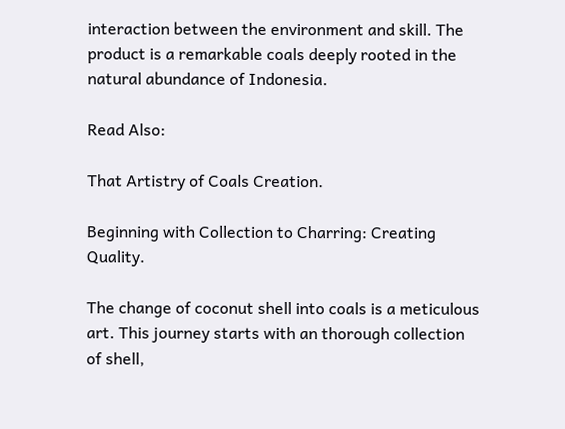interaction between the environment and skill. The product is a remarkable coals deeply rooted in the natural abundance of Indonesia.

Read Also:

That Artistry of Coals Creation.

Beginning with Collection to Charring: Creating Quality.

The change of coconut shell into coals is a meticulous art. This journey starts with an thorough collection of shell,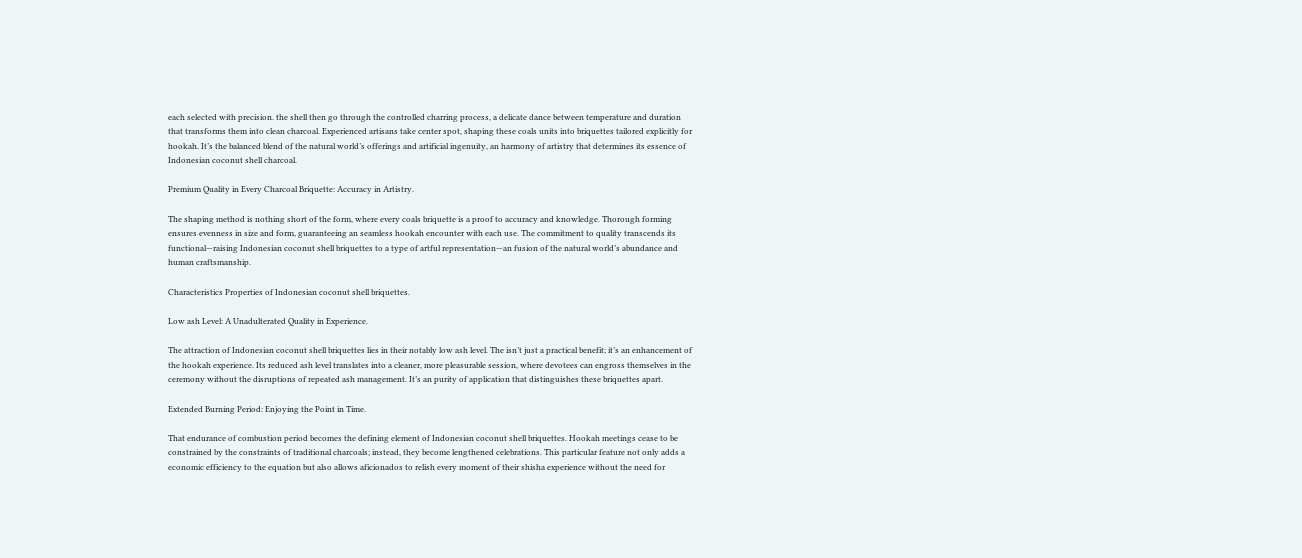each selected with precision. the shell then go through the controlled charring process, a delicate dance between temperature and duration that transforms them into clean charcoal. Experienced artisans take center spot, shaping these coals units into briquettes tailored explicitly for hookah. It’s the balanced blend of the natural world’s offerings and artificial ingenuity, an harmony of artistry that determines its essence of Indonesian coconut shell charcoal.

Premium Quality in Every Charcoal Briquette: Accuracy in Artistry.

The shaping method is nothing short of the form, where every coals briquette is a proof to accuracy and knowledge. Thorough forming ensures evenness in size and form, guaranteeing an seamless hookah encounter with each use. The commitment to quality transcends its functional—raising Indonesian coconut shell briquettes to a type of artful representation—an fusion of the natural world’s abundance and human craftsmanship.

Characteristics Properties of Indonesian coconut shell briquettes.

Low ash Level: A Unadulterated Quality in Experience.

The attraction of Indonesian coconut shell briquettes lies in their notably low ash level. The isn’t just a practical benefit; it’s an enhancement of the hookah experience. Its reduced ash level translates into a cleaner, more pleasurable session, where devotees can engross themselves in the ceremony without the disruptions of repeated ash management. It’s an purity of application that distinguishes these briquettes apart.

Extended Burning Period: Enjoying the Point in Time.

That endurance of combustion period becomes the defining element of Indonesian coconut shell briquettes. Hookah meetings cease to be constrained by the constraints of traditional charcoals; instead, they become lengthened celebrations. This particular feature not only adds a economic efficiency to the equation but also allows aficionados to relish every moment of their shisha experience without the need for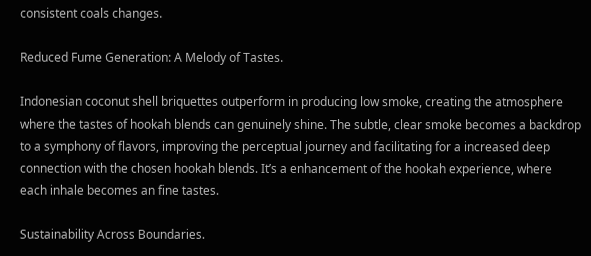consistent coals changes.

Reduced Fume Generation: A Melody of Tastes.

Indonesian coconut shell briquettes outperform in producing low smoke, creating the atmosphere where the tastes of hookah blends can genuinely shine. The subtle, clear smoke becomes a backdrop to a symphony of flavors, improving the perceptual journey and facilitating for a increased deep connection with the chosen hookah blends. It’s a enhancement of the hookah experience, where each inhale becomes an fine tastes.

Sustainability Across Boundaries.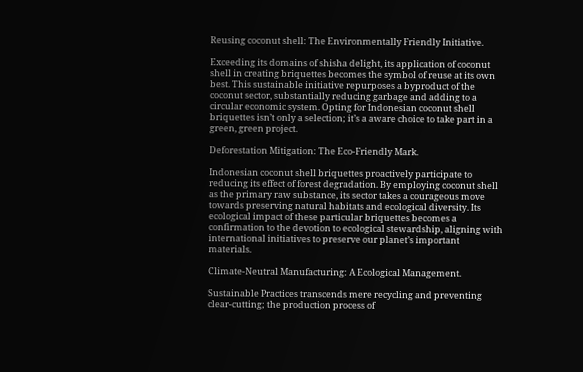Reusing coconut shell: The Environmentally Friendly Initiative.

Exceeding its domains of shisha delight, its application of coconut shell in creating briquettes becomes the symbol of reuse at its own best. This sustainable initiative repurposes a byproduct of the coconut sector, substantially reducing garbage and adding to a circular economic system. Opting for Indonesian coconut shell briquettes isn’t only a selection; it’s a aware choice to take part in a green, green project.

Deforestation Mitigation: The Eco-Friendly Mark.

Indonesian coconut shell briquettes proactively participate to reducing its effect of forest degradation. By employing coconut shell as the primary raw substance, its sector takes a courageous move towards preserving natural habitats and ecological diversity. Its ecological impact of these particular briquettes becomes a confirmation to the devotion to ecological stewardship, aligning with international initiatives to preserve our planet’s important materials.

Climate-Neutral Manufacturing: A Ecological Management.

Sustainable Practices transcends mere recycling and preventing clear-cutting; the production process of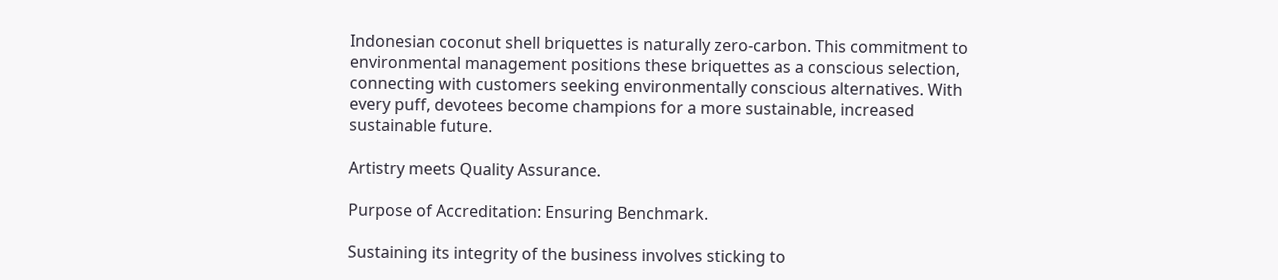Indonesian coconut shell briquettes is naturally zero-carbon. This commitment to environmental management positions these briquettes as a conscious selection, connecting with customers seeking environmentally conscious alternatives. With every puff, devotees become champions for a more sustainable, increased sustainable future.

Artistry meets Quality Assurance.

Purpose of Accreditation: Ensuring Benchmark.

Sustaining its integrity of the business involves sticking to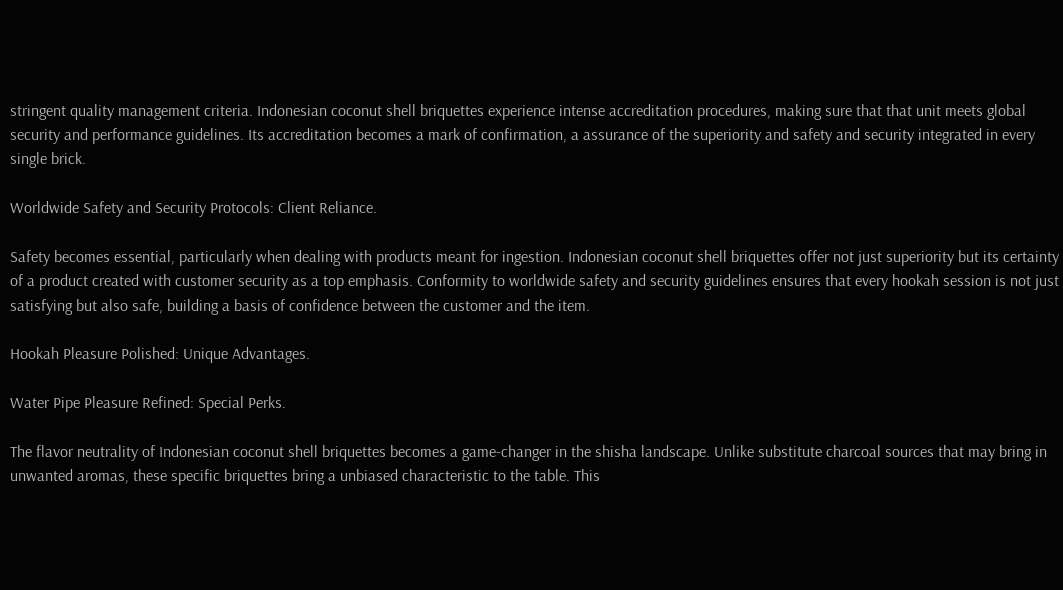stringent quality management criteria. Indonesian coconut shell briquettes experience intense accreditation procedures, making sure that that unit meets global security and performance guidelines. Its accreditation becomes a mark of confirmation, a assurance of the superiority and safety and security integrated in every single brick.

Worldwide Safety and Security Protocols: Client Reliance.

Safety becomes essential, particularly when dealing with products meant for ingestion. Indonesian coconut shell briquettes offer not just superiority but its certainty of a product created with customer security as a top emphasis. Conformity to worldwide safety and security guidelines ensures that every hookah session is not just satisfying but also safe, building a basis of confidence between the customer and the item.

Hookah Pleasure Polished: Unique Advantages.

Water Pipe Pleasure Refined: Special Perks.

The flavor neutrality of Indonesian coconut shell briquettes becomes a game-changer in the shisha landscape. Unlike substitute charcoal sources that may bring in unwanted aromas, these specific briquettes bring a unbiased characteristic to the table. This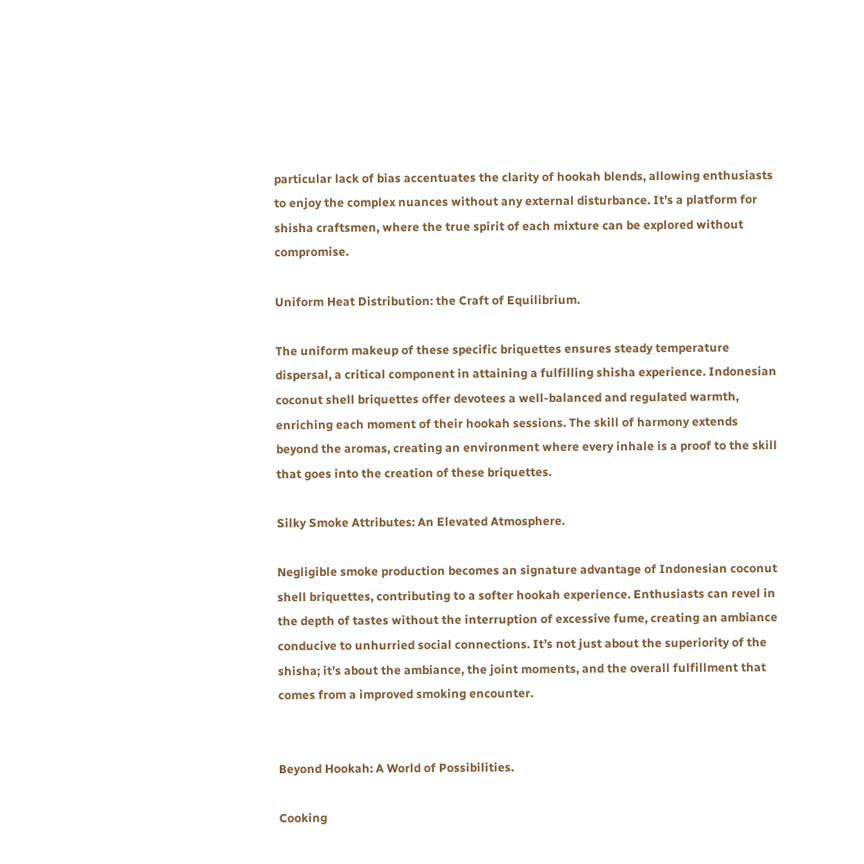particular lack of bias accentuates the clarity of hookah blends, allowing enthusiasts to enjoy the complex nuances without any external disturbance. It’s a platform for shisha craftsmen, where the true spirit of each mixture can be explored without compromise.

Uniform Heat Distribution: the Craft of Equilibrium.

The uniform makeup of these specific briquettes ensures steady temperature dispersal, a critical component in attaining a fulfilling shisha experience. Indonesian coconut shell briquettes offer devotees a well-balanced and regulated warmth, enriching each moment of their hookah sessions. The skill of harmony extends beyond the aromas, creating an environment where every inhale is a proof to the skill that goes into the creation of these briquettes.

Silky Smoke Attributes: An Elevated Atmosphere.

Negligible smoke production becomes an signature advantage of Indonesian coconut shell briquettes, contributing to a softer hookah experience. Enthusiasts can revel in the depth of tastes without the interruption of excessive fume, creating an ambiance conducive to unhurried social connections. It’s not just about the superiority of the shisha; it’s about the ambiance, the joint moments, and the overall fulfillment that comes from a improved smoking encounter.


Beyond Hookah: A World of Possibilities.

Cooking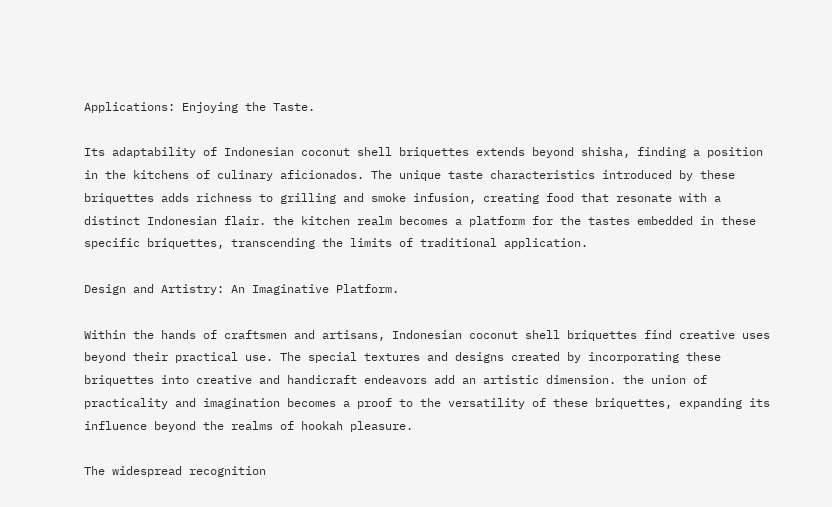Applications: Enjoying the Taste.

Its adaptability of Indonesian coconut shell briquettes extends beyond shisha, finding a position in the kitchens of culinary aficionados. The unique taste characteristics introduced by these briquettes adds richness to grilling and smoke infusion, creating food that resonate with a distinct Indonesian flair. the kitchen realm becomes a platform for the tastes embedded in these specific briquettes, transcending the limits of traditional application.

Design and Artistry: An Imaginative Platform.

Within the hands of craftsmen and artisans, Indonesian coconut shell briquettes find creative uses beyond their practical use. The special textures and designs created by incorporating these briquettes into creative and handicraft endeavors add an artistic dimension. the union of practicality and imagination becomes a proof to the versatility of these briquettes, expanding its influence beyond the realms of hookah pleasure.

The widespread recognition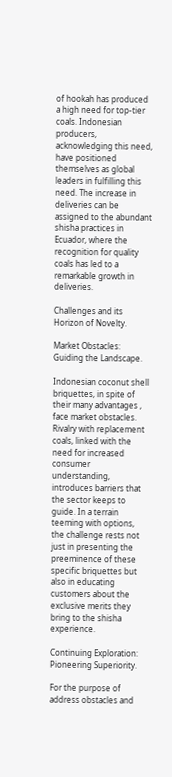of hookah has produced a high need for top-tier coals. Indonesian producers, acknowledging this need, have positioned themselves as global leaders in fulfilling this need. The increase in deliveries can be assigned to the abundant shisha practices in Ecuador, where the recognition for quality coals has led to a remarkable growth in deliveries.

Challenges and its Horizon of Novelty.

Market Obstacles: Guiding the Landscape.

Indonesian coconut shell briquettes, in spite of their many advantages , face market obstacles. Rivalry with replacement coals, linked with the need for increased consumer understanding, introduces barriers that the sector keeps to guide. In a terrain teeming with options, the challenge rests not just in presenting the preeminence of these specific briquettes but also in educating customers about the exclusive merits they bring to the shisha experience.

Continuing Exploration: Pioneering Superiority.

For the purpose of address obstacles and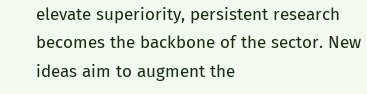elevate superiority, persistent research becomes the backbone of the sector. New ideas aim to augment the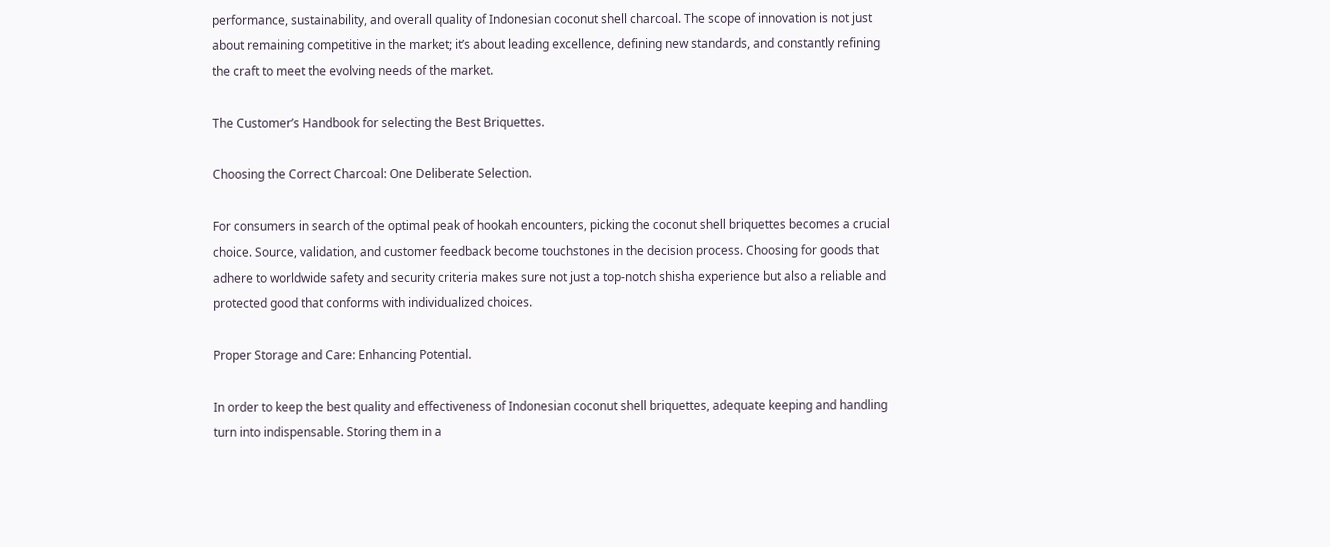performance, sustainability, and overall quality of Indonesian coconut shell charcoal. The scope of innovation is not just about remaining competitive in the market; it’s about leading excellence, defining new standards, and constantly refining the craft to meet the evolving needs of the market.

The Customer’s Handbook for selecting the Best Briquettes.

Choosing the Correct Charcoal: One Deliberate Selection.

For consumers in search of the optimal peak of hookah encounters, picking the coconut shell briquettes becomes a crucial choice. Source, validation, and customer feedback become touchstones in the decision process. Choosing for goods that adhere to worldwide safety and security criteria makes sure not just a top-notch shisha experience but also a reliable and protected good that conforms with individualized choices.

Proper Storage and Care: Enhancing Potential.

In order to keep the best quality and effectiveness of Indonesian coconut shell briquettes, adequate keeping and handling turn into indispensable. Storing them in a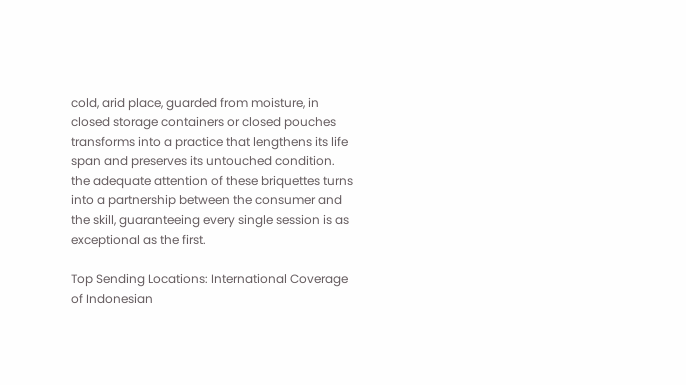cold, arid place, guarded from moisture, in closed storage containers or closed pouches transforms into a practice that lengthens its life span and preserves its untouched condition. the adequate attention of these briquettes turns into a partnership between the consumer and the skill, guaranteeing every single session is as exceptional as the first.

Top Sending Locations: International Coverage of Indonesian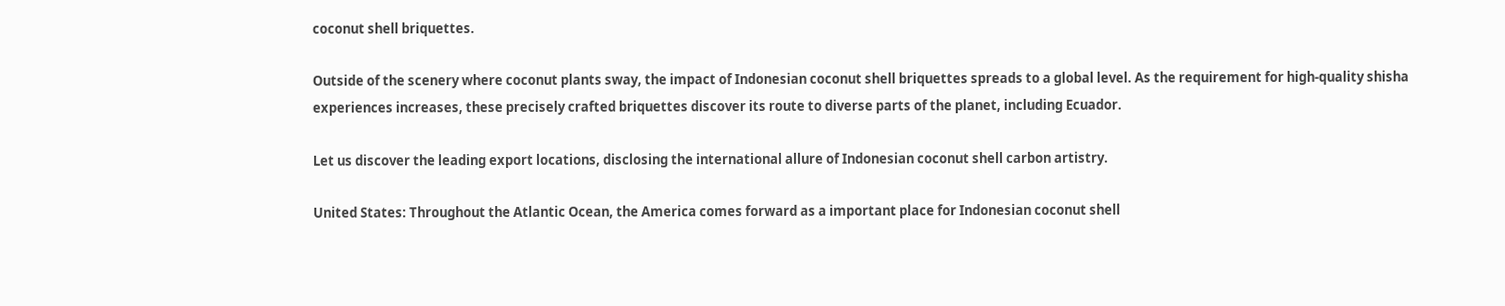coconut shell briquettes.

Outside of the scenery where coconut plants sway, the impact of Indonesian coconut shell briquettes spreads to a global level. As the requirement for high-quality shisha experiences increases, these precisely crafted briquettes discover its route to diverse parts of the planet, including Ecuador.

Let us discover the leading export locations, disclosing the international allure of Indonesian coconut shell carbon artistry.

United States: Throughout the Atlantic Ocean, the America comes forward as a important place for Indonesian coconut shell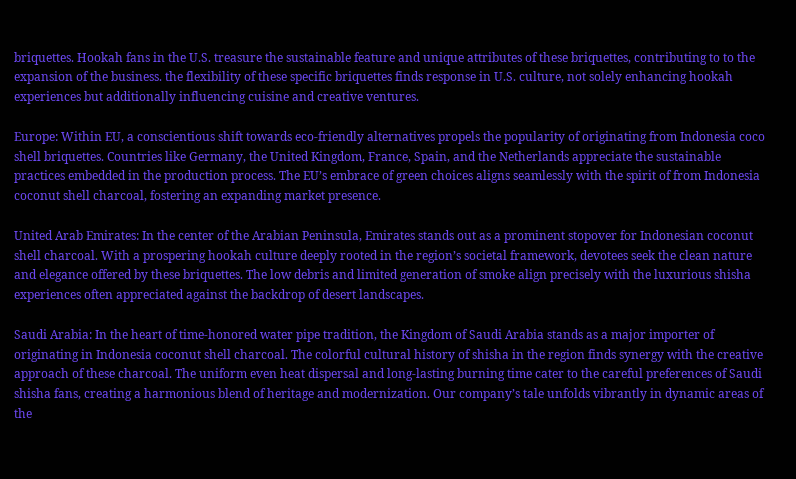briquettes. Hookah fans in the U.S. treasure the sustainable feature and unique attributes of these briquettes, contributing to to the expansion of the business. the flexibility of these specific briquettes finds response in U.S. culture, not solely enhancing hookah experiences but additionally influencing cuisine and creative ventures.

Europe: Within EU, a conscientious shift towards eco-friendly alternatives propels the popularity of originating from Indonesia coco shell briquettes. Countries like Germany, the United Kingdom, France, Spain, and the Netherlands appreciate the sustainable practices embedded in the production process. The EU’s embrace of green choices aligns seamlessly with the spirit of from Indonesia coconut shell charcoal, fostering an expanding market presence.

United Arab Emirates: In the center of the Arabian Peninsula, Emirates stands out as a prominent stopover for Indonesian coconut shell charcoal. With a prospering hookah culture deeply rooted in the region’s societal framework, devotees seek the clean nature and elegance offered by these briquettes. The low debris and limited generation of smoke align precisely with the luxurious shisha experiences often appreciated against the backdrop of desert landscapes.

Saudi Arabia: In the heart of time-honored water pipe tradition, the Kingdom of Saudi Arabia stands as a major importer of originating in Indonesia coconut shell charcoal. The colorful cultural history of shisha in the region finds synergy with the creative approach of these charcoal. The uniform even heat dispersal and long-lasting burning time cater to the careful preferences of Saudi shisha fans, creating a harmonious blend of heritage and modernization. Our company’s tale unfolds vibrantly in dynamic areas of the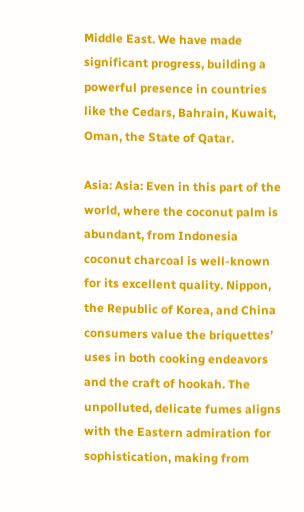Middle East. We have made significant progress, building a powerful presence in countries like the Cedars, Bahrain, Kuwait, Oman, the State of Qatar.

Asia: Asia: Even in this part of the world, where the coconut palm is abundant, from Indonesia coconut charcoal is well-known for its excellent quality. Nippon, the Republic of Korea, and China consumers value the briquettes’ uses in both cooking endeavors and the craft of hookah. The unpolluted, delicate fumes aligns with the Eastern admiration for sophistication, making from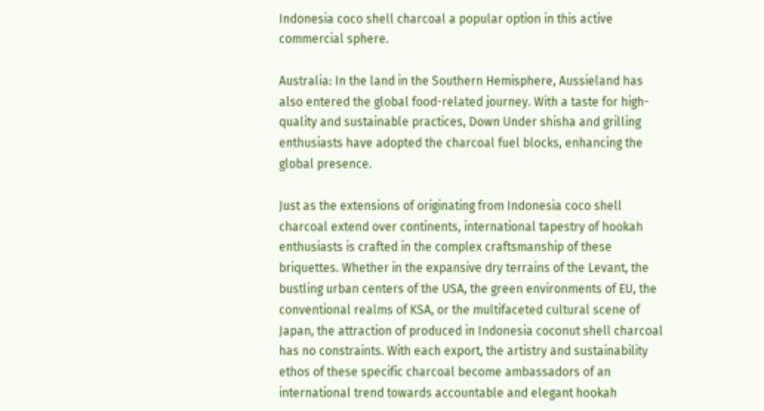Indonesia coco shell charcoal a popular option in this active commercial sphere.

Australia: In the land in the Southern Hemisphere, Aussieland has also entered the global food-related journey. With a taste for high-quality and sustainable practices, Down Under shisha and grilling enthusiasts have adopted the charcoal fuel blocks, enhancing the global presence.

Just as the extensions of originating from Indonesia coco shell charcoal extend over continents, international tapestry of hookah enthusiasts is crafted in the complex craftsmanship of these briquettes. Whether in the expansive dry terrains of the Levant, the bustling urban centers of the USA, the green environments of EU, the conventional realms of KSA, or the multifaceted cultural scene of Japan, the attraction of produced in Indonesia coconut shell charcoal has no constraints. With each export, the artistry and sustainability ethos of these specific charcoal become ambassadors of an international trend towards accountable and elegant hookah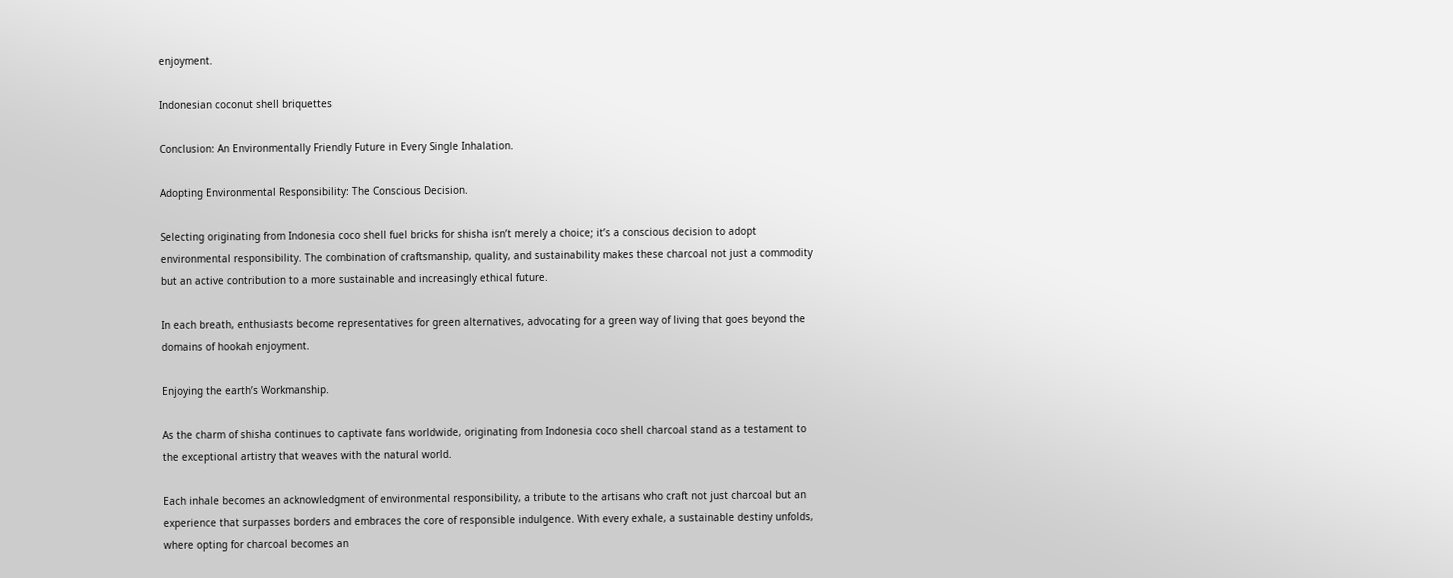enjoyment.

Indonesian coconut shell briquettes

Conclusion: An Environmentally Friendly Future in Every Single Inhalation.

Adopting Environmental Responsibility: The Conscious Decision.

Selecting originating from Indonesia coco shell fuel bricks for shisha isn’t merely a choice; it’s a conscious decision to adopt environmental responsibility. The combination of craftsmanship, quality, and sustainability makes these charcoal not just a commodity but an active contribution to a more sustainable and increasingly ethical future.

In each breath, enthusiasts become representatives for green alternatives, advocating for a green way of living that goes beyond the domains of hookah enjoyment.

Enjoying the earth’s Workmanship.

As the charm of shisha continues to captivate fans worldwide, originating from Indonesia coco shell charcoal stand as a testament to the exceptional artistry that weaves with the natural world.

Each inhale becomes an acknowledgment of environmental responsibility, a tribute to the artisans who craft not just charcoal but an experience that surpasses borders and embraces the core of responsible indulgence. With every exhale, a sustainable destiny unfolds, where opting for charcoal becomes an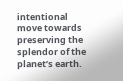intentional move towards preserving the splendor of the planet’s earth.